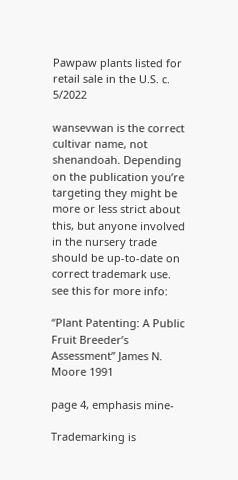Pawpaw plants listed for retail sale in the U.S. c. 5/2022

wansevwan is the correct cultivar name, not shenandoah. Depending on the publication you’re targeting they might be more or less strict about this, but anyone involved in the nursery trade should be up-to-date on correct trademark use. see this for more info:

“Plant Patenting: A Public Fruit Breeder’s Assessment” James N. Moore 1991

page 4, emphasis mine-

Trademarking is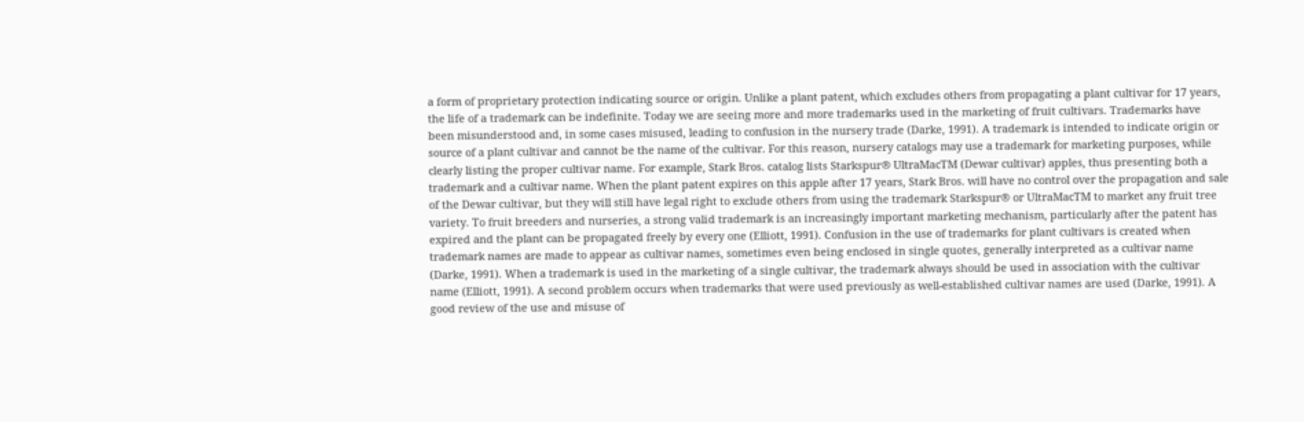a form of proprietary protection indicating source or origin. Unlike a plant patent, which excludes others from propagating a plant cultivar for 17 years, the life of a trademark can be indefinite. Today we are seeing more and more trademarks used in the marketing of fruit cultivars. Trademarks have been misunderstood and, in some cases misused, leading to confusion in the nursery trade (Darke, 1991). A trademark is intended to indicate origin or source of a plant cultivar and cannot be the name of the cultivar. For this reason, nursery catalogs may use a trademark for marketing purposes, while clearly listing the proper cultivar name. For example, Stark Bros. catalog lists Starkspur® UltraMacTM (Dewar cultivar) apples, thus presenting both a trademark and a cultivar name. When the plant patent expires on this apple after 17 years, Stark Bros. will have no control over the propagation and sale of the Dewar cultivar, but they will still have legal right to exclude others from using the trademark Starkspur® or UltraMacTM to market any fruit tree variety. To fruit breeders and nurseries, a strong valid trademark is an increasingly important marketing mechanism, particularly after the patent has expired and the plant can be propagated freely by every one (Elliott, 1991). Confusion in the use of trademarks for plant cultivars is created when trademark names are made to appear as cultivar names, sometimes even being enclosed in single quotes, generally interpreted as a cultivar name (Darke, 1991). When a trademark is used in the marketing of a single cultivar, the trademark always should be used in association with the cultivar name (Elliott, 1991). A second problem occurs when trademarks that were used previously as well-established cultivar names are used (Darke, 1991). A good review of the use and misuse of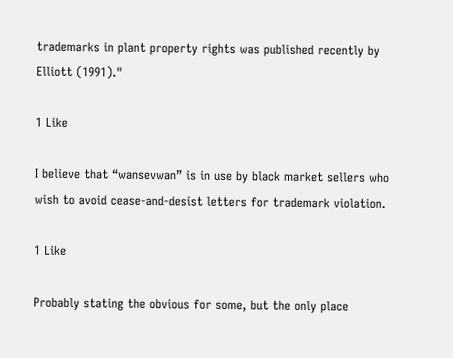trademarks in plant property rights was published recently by Elliott (1991)."

1 Like

I believe that “wansevwan” is in use by black market sellers who wish to avoid cease-and-desist letters for trademark violation.

1 Like

Probably stating the obvious for some, but the only place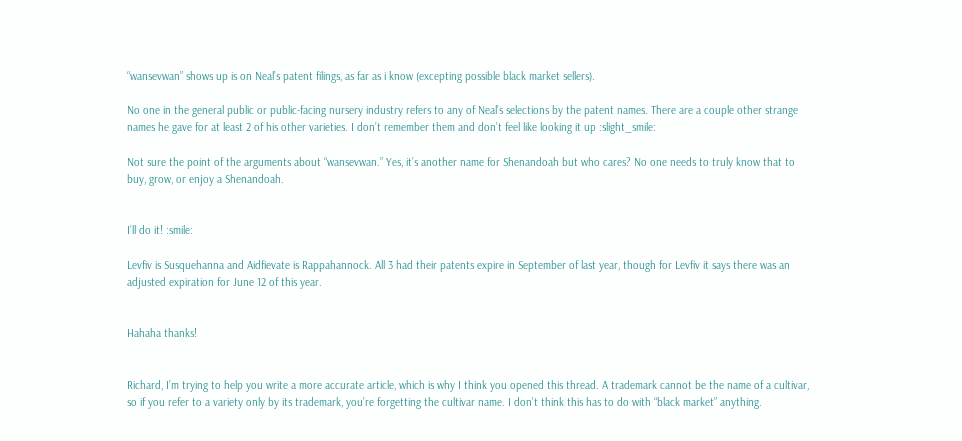“wansevwan” shows up is on Neal’s patent filings, as far as i know (excepting possible black market sellers).

No one in the general public or public-facing nursery industry refers to any of Neal’s selections by the patent names. There are a couple other strange names he gave for at least 2 of his other varieties. I don’t remember them and don’t feel like looking it up :slight_smile:

Not sure the point of the arguments about “wansevwan.” Yes, it’s another name for Shenandoah but who cares? No one needs to truly know that to buy, grow, or enjoy a Shenandoah.


I’ll do it! :smile:

Levfiv is Susquehanna and Aidfievate is Rappahannock. All 3 had their patents expire in September of last year, though for Levfiv it says there was an adjusted expiration for June 12 of this year.


Hahaha thanks!


Richard, I’m trying to help you write a more accurate article, which is why I think you opened this thread. A trademark cannot be the name of a cultivar, so if you refer to a variety only by its trademark, you’re forgetting the cultivar name. I don’t think this has to do with “black market” anything.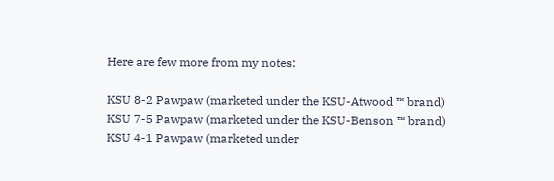Here are few more from my notes:

KSU 8-2 Pawpaw (marketed under the KSU-Atwood ™ brand)
KSU 7-5 Pawpaw (marketed under the KSU-Benson ™ brand)
KSU 4-1 Pawpaw (marketed under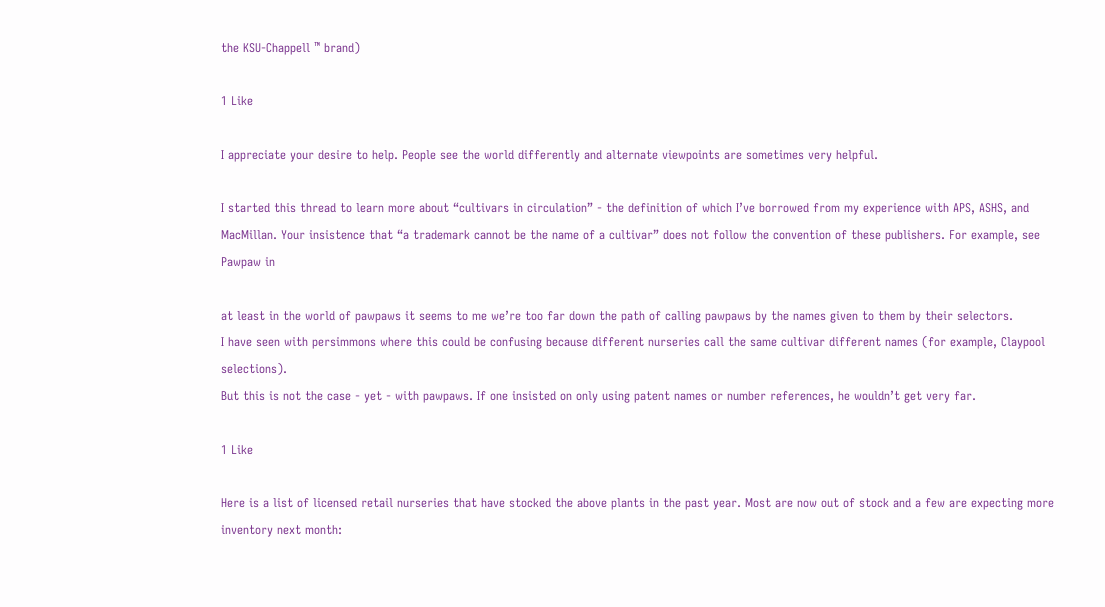the KSU-Chappell ™ brand)

1 Like

I appreciate your desire to help. People see the world differently and alternate viewpoints are sometimes very helpful.

I started this thread to learn more about “cultivars in circulation” - the definition of which I’ve borrowed from my experience with APS, ASHS, and MacMillan. Your insistence that “a trademark cannot be the name of a cultivar” does not follow the convention of these publishers. For example, see Pawpaw in

at least in the world of pawpaws it seems to me we’re too far down the path of calling pawpaws by the names given to them by their selectors.
I have seen with persimmons where this could be confusing because different nurseries call the same cultivar different names (for example, Claypool selections).
But this is not the case - yet - with pawpaws. If one insisted on only using patent names or number references, he wouldn’t get very far.

1 Like

Here is a list of licensed retail nurseries that have stocked the above plants in the past year. Most are now out of stock and a few are expecting more inventory next month: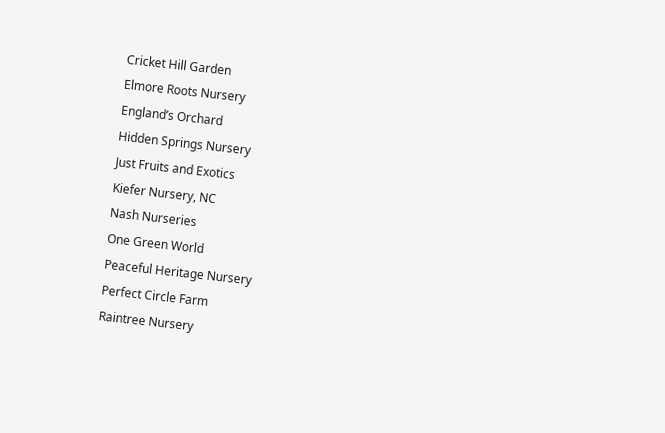Cricket Hill Garden
Elmore Roots Nursery
England’s Orchard
Hidden Springs Nursery
Just Fruits and Exotics
Kiefer Nursery, NC
Nash Nurseries
One Green World
Peaceful Heritage Nursery
Perfect Circle Farm
Raintree Nursery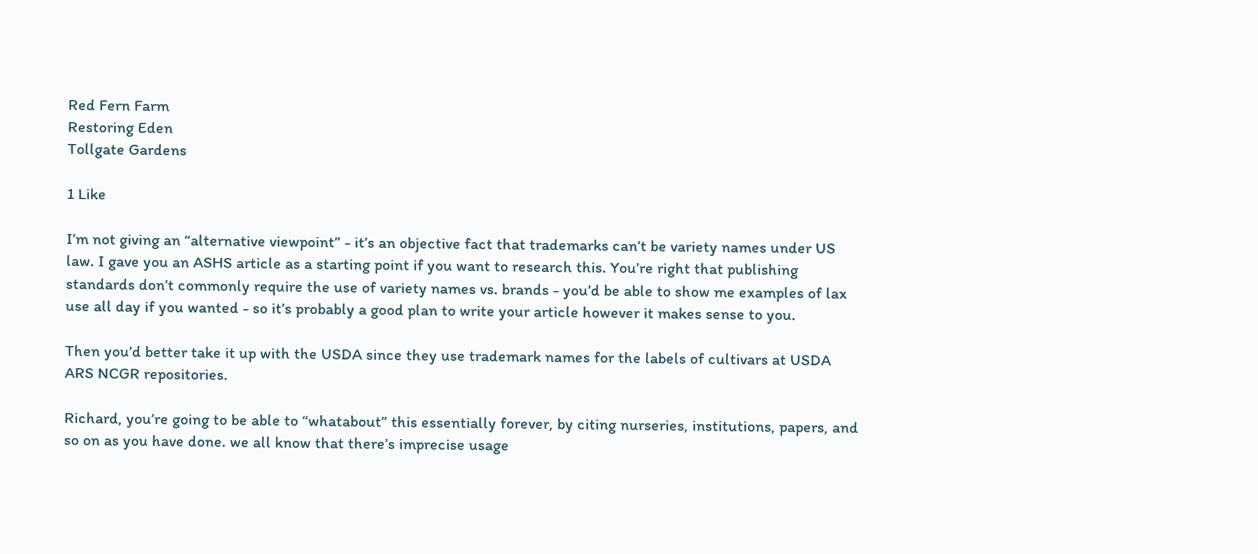Red Fern Farm
Restoring Eden
Tollgate Gardens

1 Like

I’m not giving an “alternative viewpoint” - it’s an objective fact that trademarks can’t be variety names under US law. I gave you an ASHS article as a starting point if you want to research this. You’re right that publishing standards don’t commonly require the use of variety names vs. brands - you’d be able to show me examples of lax use all day if you wanted - so it’s probably a good plan to write your article however it makes sense to you.

Then you’d better take it up with the USDA since they use trademark names for the labels of cultivars at USDA ARS NCGR repositories.

Richard, you’re going to be able to “whatabout” this essentially forever, by citing nurseries, institutions, papers, and so on as you have done. we all know that there’s imprecise usage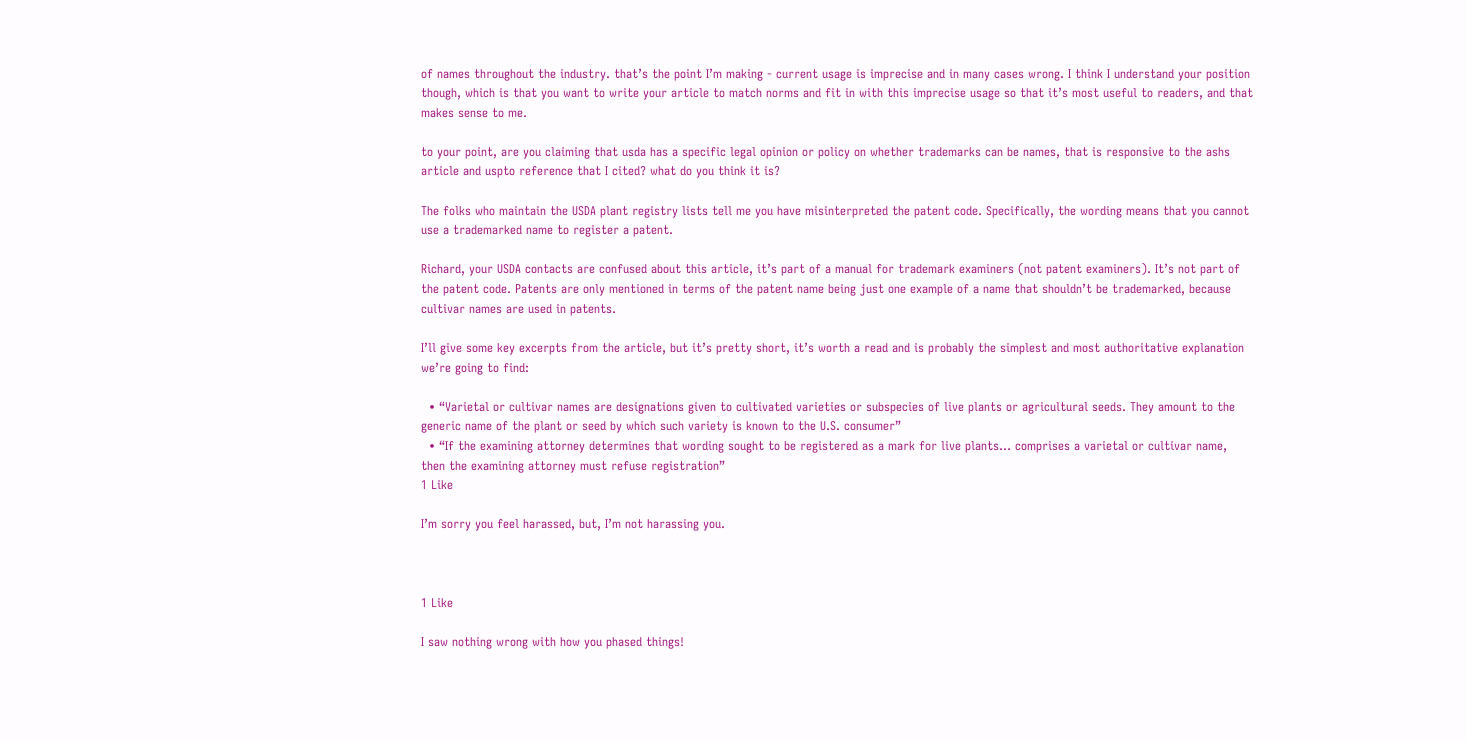of names throughout the industry. that’s the point I’m making - current usage is imprecise and in many cases wrong. I think I understand your position though, which is that you want to write your article to match norms and fit in with this imprecise usage so that it’s most useful to readers, and that makes sense to me.

to your point, are you claiming that usda has a specific legal opinion or policy on whether trademarks can be names, that is responsive to the ashs article and uspto reference that I cited? what do you think it is?

The folks who maintain the USDA plant registry lists tell me you have misinterpreted the patent code. Specifically, the wording means that you cannot use a trademarked name to register a patent.

Richard, your USDA contacts are confused about this article, it’s part of a manual for trademark examiners (not patent examiners). It’s not part of the patent code. Patents are only mentioned in terms of the patent name being just one example of a name that shouldn’t be trademarked, because cultivar names are used in patents.

I’ll give some key excerpts from the article, but it’s pretty short, it’s worth a read and is probably the simplest and most authoritative explanation we’re going to find:

  • “Varietal or cultivar names are designations given to cultivated varieties or subspecies of live plants or agricultural seeds. They amount to the generic name of the plant or seed by which such variety is known to the U.S. consumer”
  • “If the examining attorney determines that wording sought to be registered as a mark for live plants… comprises a varietal or cultivar name, then the examining attorney must refuse registration”
1 Like

I’m sorry you feel harassed, but, I’m not harassing you.



1 Like

I saw nothing wrong with how you phased things!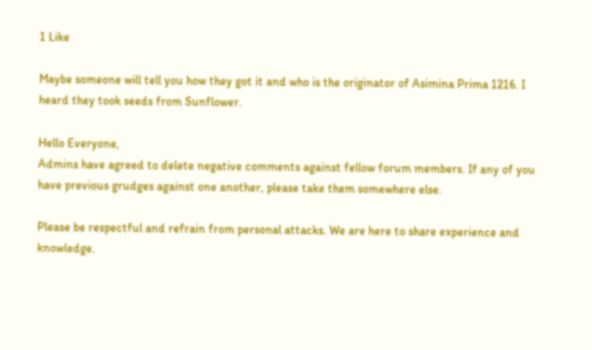1 Like

Maybe someone will tell you how they got it and who is the originator of Asimina Prima 1216. I heard they took seeds from Sunflower.

Hello Everyone,
Admins have agreed to delete negative comments against fellow forum members. If any of you have previous grudges against one another, please take them somewhere else.

Please be respectful and refrain from personal attacks. We are here to share experience and knowledge.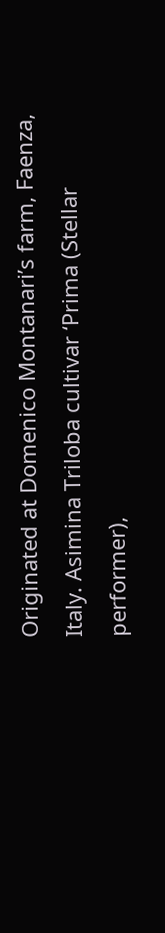Originated at Domenico Montanari’s farm, Faenza, Italy. Asimina Triloba cultivar ‘Prima (Stellar performer),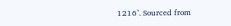1216’. Sourced from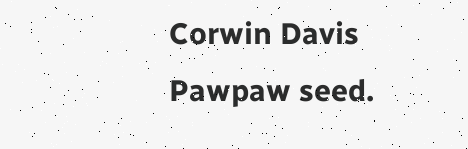Corwin Davis Pawpaw seed.